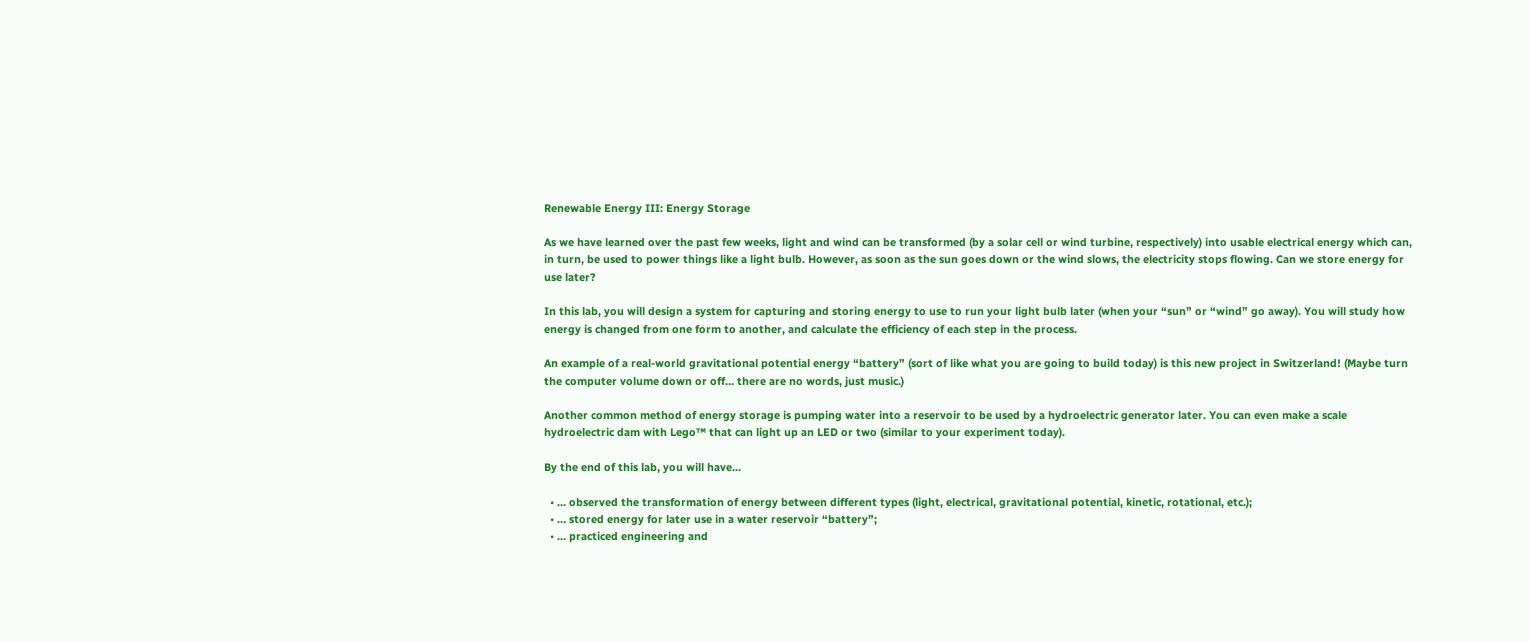Renewable Energy III: Energy Storage

As we have learned over the past few weeks, light and wind can be transformed (by a solar cell or wind turbine, respectively) into usable electrical energy which can, in turn, be used to power things like a light bulb. However, as soon as the sun goes down or the wind slows, the electricity stops flowing. Can we store energy for use later?

In this lab, you will design a system for capturing and storing energy to use to run your light bulb later (when your “sun” or “wind” go away). You will study how energy is changed from one form to another, and calculate the efficiency of each step in the process.

An example of a real-world gravitational potential energy “battery” (sort of like what you are going to build today) is this new project in Switzerland! (Maybe turn the computer volume down or off… there are no words, just music.)

Another common method of energy storage is pumping water into a reservoir to be used by a hydroelectric generator later. You can even make a scale hydroelectric dam with Lego™ that can light up an LED or two (similar to your experiment today).

By the end of this lab, you will have…

  • … observed the transformation of energy between different types (light, electrical, gravitational potential, kinetic, rotational, etc.);
  • … stored energy for later use in a water reservoir “battery”;
  • … practiced engineering and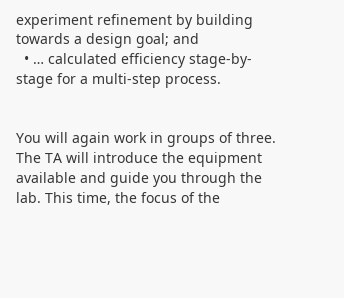experiment refinement by building towards a design goal; and
  • … calculated efficiency stage-by-stage for a multi-step process.


You will again work in groups of three. The TA will introduce the equipment available and guide you through the lab. This time, the focus of the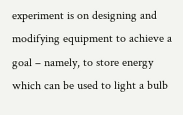experiment is on designing and modifying equipment to achieve a goal – namely, to store energy which can be used to light a bulb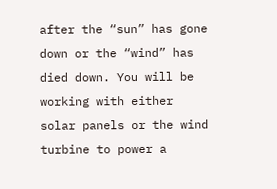after the “sun” has gone down or the “wind” has died down. You will be working with either solar panels or the wind turbine to power a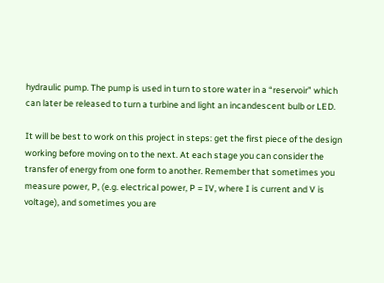hydraulic pump. The pump is used in turn to store water in a “reservoir” which can later be released to turn a turbine and light an incandescent bulb or LED.

It will be best to work on this project in steps: get the first piece of the design working before moving on to the next. At each stage you can consider the transfer of energy from one form to another. Remember that sometimes you measure power, P, (e.g. electrical power, P = IV, where I is current and V is voltage), and sometimes you are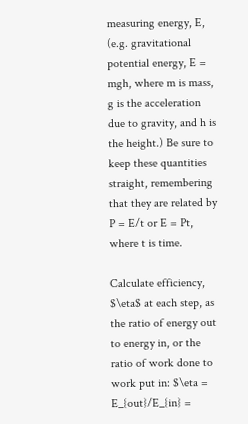measuring energy, E, (e.g. gravitational potential energy, E = mgh, where m is mass, g is the acceleration due to gravity, and h is the height.) Be sure to keep these quantities straight, remembering that they are related by P = E/t or E = Pt, where t is time.

Calculate efficiency, $\eta$ at each step, as the ratio of energy out to energy in, or the ratio of work done to work put in: $\eta = E_{out}/E_{in} =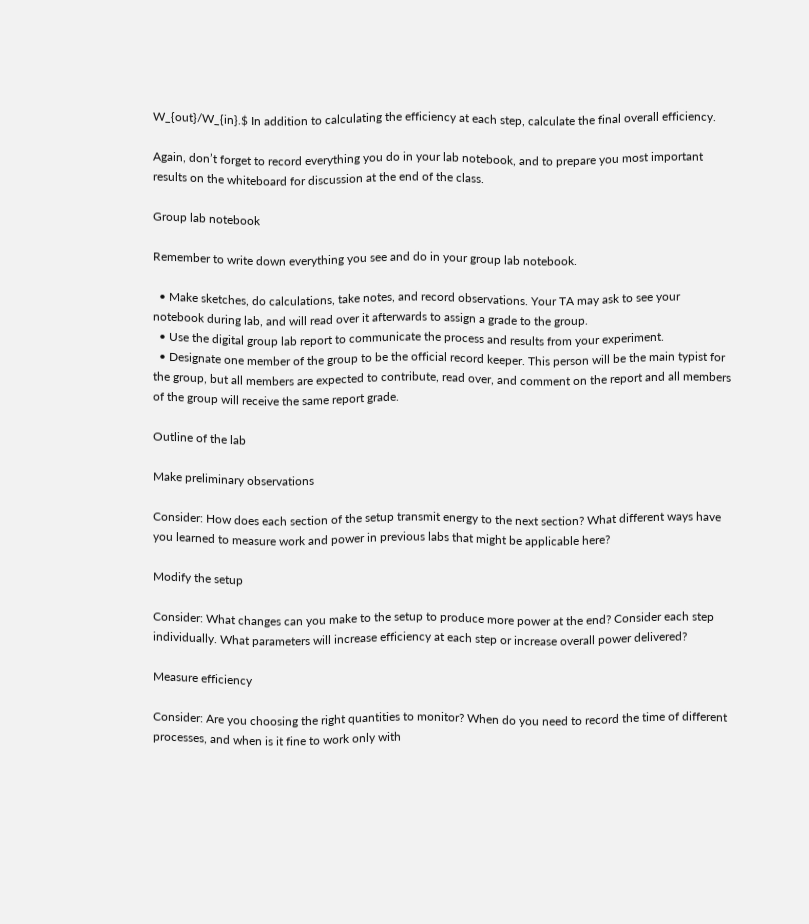W_{out}/W_{in}.$ In addition to calculating the efficiency at each step, calculate the final overall efficiency.

Again, don’t forget to record everything you do in your lab notebook, and to prepare you most important results on the whiteboard for discussion at the end of the class.

Group lab notebook

Remember to write down everything you see and do in your group lab notebook.

  • Make sketches, do calculations, take notes, and record observations. Your TA may ask to see your notebook during lab, and will read over it afterwards to assign a grade to the group.
  • Use the digital group lab report to communicate the process and results from your experiment.
  • Designate one member of the group to be the official record keeper. This person will be the main typist for the group, but all members are expected to contribute, read over, and comment on the report and all members of the group will receive the same report grade.

Outline of the lab

Make preliminary observations

Consider: How does each section of the setup transmit energy to the next section? What different ways have you learned to measure work and power in previous labs that might be applicable here?

Modify the setup

Consider: What changes can you make to the setup to produce more power at the end? Consider each step individually. What parameters will increase efficiency at each step or increase overall power delivered?

Measure efficiency

Consider: Are you choosing the right quantities to monitor? When do you need to record the time of different processes, and when is it fine to work only with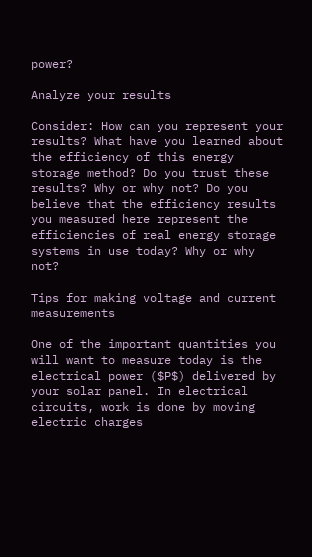power?

Analyze your results

Consider: How can you represent your results? What have you learned about the efficiency of this energy storage method? Do you trust these results? Why or why not? Do you believe that the efficiency results you measured here represent the efficiencies of real energy storage systems in use today? Why or why not?

Tips for making voltage and current measurements

One of the important quantities you will want to measure today is the electrical power ($P$) delivered by your solar panel. In electrical circuits, work is done by moving electric charges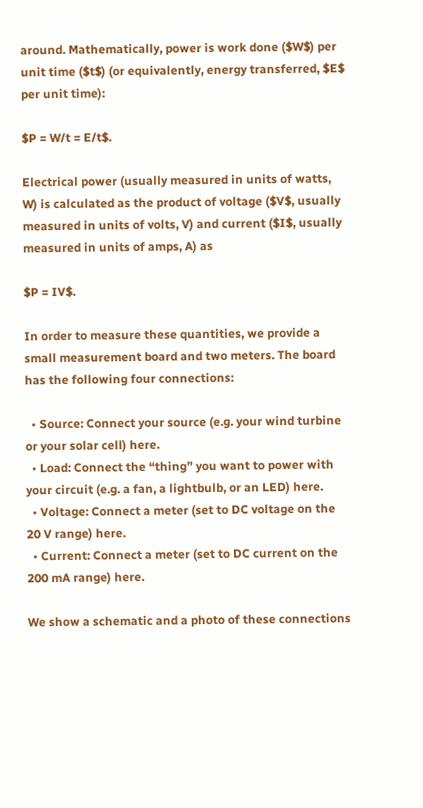around. Mathematically, power is work done ($W$) per unit time ($t$) (or equivalently, energy transferred, $E$ per unit time):

$P = W/t = E/t$.

Electrical power (usually measured in units of watts, W) is calculated as the product of voltage ($V$, usually measured in units of volts, V) and current ($I$, usually measured in units of amps, A) as

$P = IV$.

In order to measure these quantities, we provide a small measurement board and two meters. The board has the following four connections:

  • Source: Connect your source (e.g. your wind turbine or your solar cell) here.
  • Load: Connect the “thing” you want to power with your circuit (e.g. a fan, a lightbulb, or an LED) here.
  • Voltage: Connect a meter (set to DC voltage on the 20 V range) here.
  • Current: Connect a meter (set to DC current on the 200 mA range) here.

We show a schematic and a photo of these connections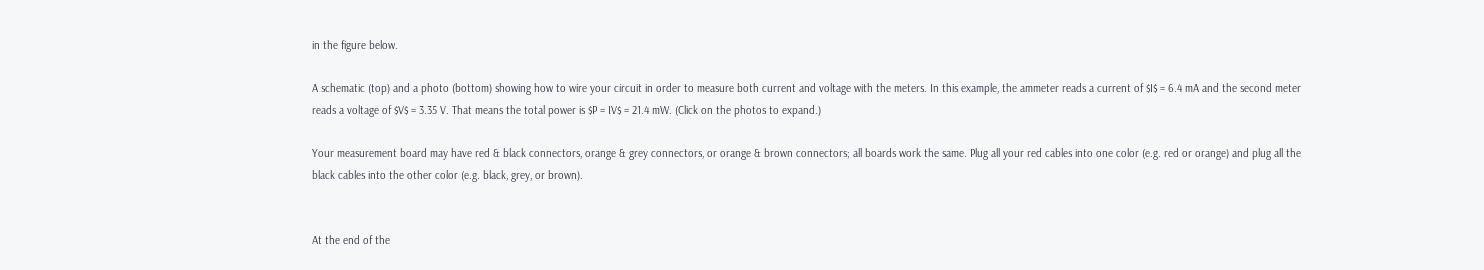in the figure below.

A schematic (top) and a photo (bottom) showing how to wire your circuit in order to measure both current and voltage with the meters. In this example, the ammeter reads a current of $I$ = 6.4 mA and the second meter reads a voltage of $V$ = 3.35 V. That means the total power is $P = IV$ = 21.4 mW. (Click on the photos to expand.)

Your measurement board may have red & black connectors, orange & grey connectors, or orange & brown connectors; all boards work the same. Plug all your red cables into one color (e.g. red or orange) and plug all the black cables into the other color (e.g. black, grey, or brown).


At the end of the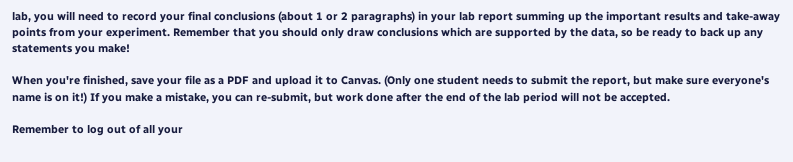lab, you will need to record your final conclusions (about 1 or 2 paragraphs) in your lab report summing up the important results and take-away points from your experiment. Remember that you should only draw conclusions which are supported by the data, so be ready to back up any statements you make!

When you're finished, save your file as a PDF and upload it to Canvas. (Only one student needs to submit the report, but make sure everyone's name is on it!) If you make a mistake, you can re-submit, but work done after the end of the lab period will not be accepted.

Remember to log out of all your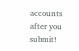accounts after you submit!